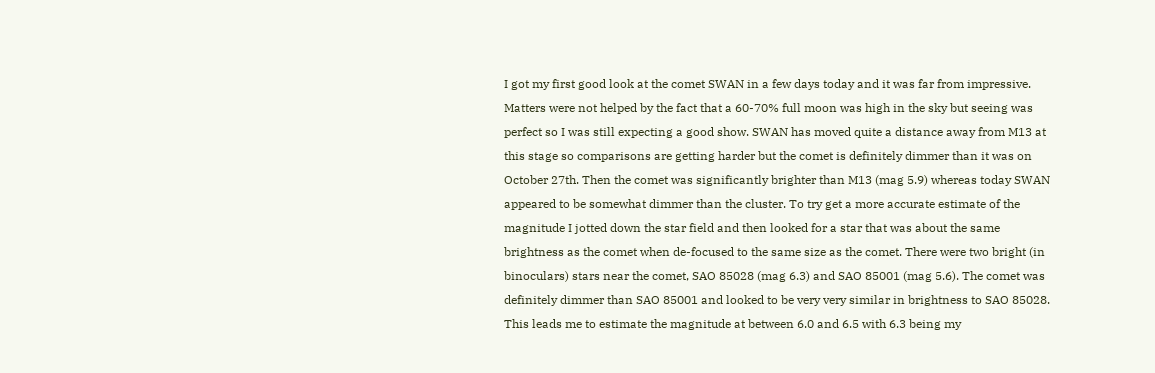I got my first good look at the comet SWAN in a few days today and it was far from impressive. Matters were not helped by the fact that a 60-70% full moon was high in the sky but seeing was perfect so I was still expecting a good show. SWAN has moved quite a distance away from M13 at this stage so comparisons are getting harder but the comet is definitely dimmer than it was on October 27th. Then the comet was significantly brighter than M13 (mag 5.9) whereas today SWAN appeared to be somewhat dimmer than the cluster. To try get a more accurate estimate of the magnitude I jotted down the star field and then looked for a star that was about the same brightness as the comet when de-focused to the same size as the comet. There were two bright (in binoculars) stars near the comet, SAO 85028 (mag 6.3) and SAO 85001 (mag 5.6). The comet was definitely dimmer than SAO 85001 and looked to be very very similar in brightness to SAO 85028. This leads me to estimate the magnitude at between 6.0 and 6.5 with 6.3 being my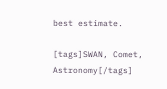best estimate.

[tags]SWAN, Comet, Astronomy[/tags]